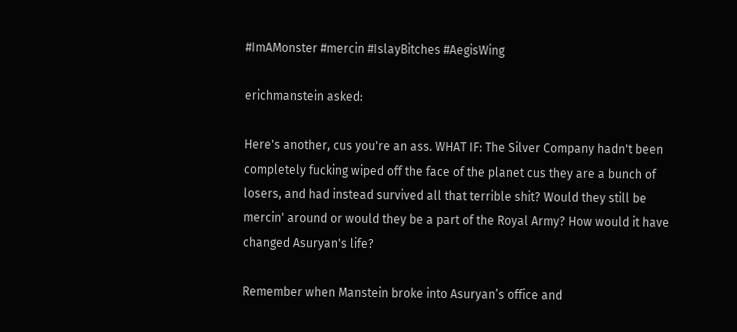#ImAMonster #mercin #IslayBitches #AegisWing

erichmanstein asked:

Here's another, cus you're an ass. WHAT IF: The Silver Company hadn't been completely fucking wiped off the face of the planet cus they are a bunch of losers, and had instead survived all that terrible shit? Would they still be mercin' around or would they be a part of the Royal Army? How would it have changed Asuryan's life?

Remember when Manstein broke into Asuryan’s office and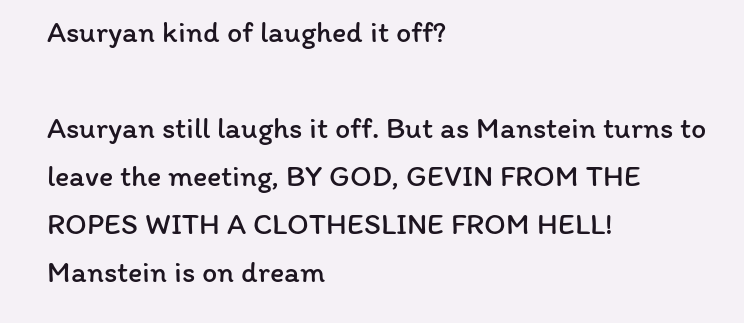Asuryan kind of laughed it off?

Asuryan still laughs it off. But as Manstein turns to leave the meeting, BY GOD, GEVIN FROM THE ROPES WITH A CLOTHESLINE FROM HELL! Manstein is on dream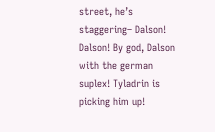street, he’s staggering– Dalson! Dalson! By god, Dalson with the german suplex! Tyladrin is picking him up!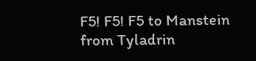F5! F5! F5 to Manstein from Tyladrin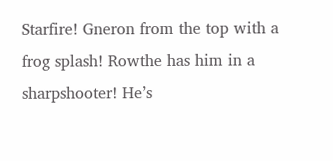Starfire! Gneron from the top with a frog splash! Rowthe has him in a sharpshooter! He’s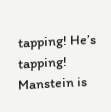tapping! He’s tapping! Manstein is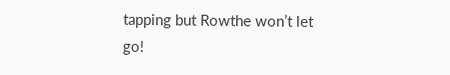tapping but Rowthe won’t let go!